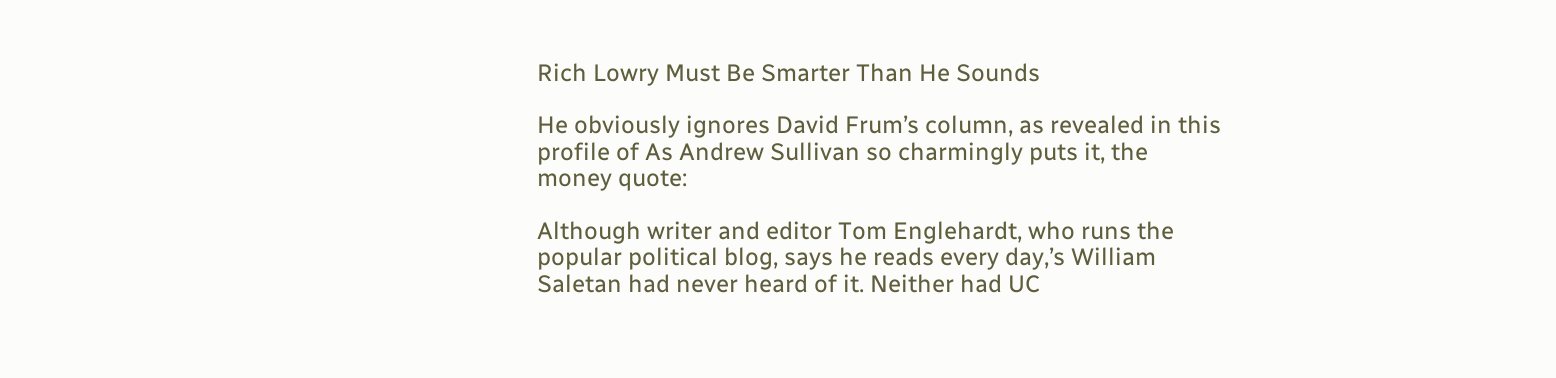Rich Lowry Must Be Smarter Than He Sounds

He obviously ignores David Frum’s column, as revealed in this profile of As Andrew Sullivan so charmingly puts it, the money quote:

Although writer and editor Tom Englehardt, who runs the popular political blog, says he reads every day,’s William Saletan had never heard of it. Neither had UC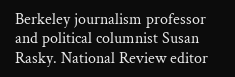Berkeley journalism professor and political columnist Susan Rasky. National Review editor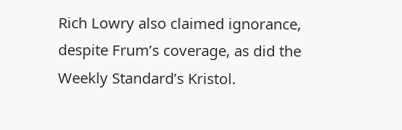Rich Lowry also claimed ignorance, despite Frum’s coverage, as did the Weekly Standard’s Kristol.